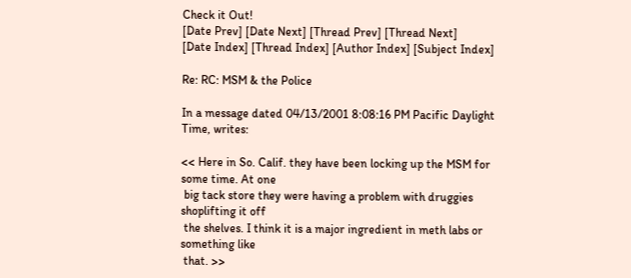Check it Out!
[Date Prev] [Date Next] [Thread Prev] [Thread Next]
[Date Index] [Thread Index] [Author Index] [Subject Index]

Re: RC: MSM & the Police

In a message dated 04/13/2001 8:08:16 PM Pacific Daylight Time, writes:

<< Here in So. Calif. they have been locking up the MSM for some time. At one
 big tack store they were having a problem with druggies shoplifting it off
 the shelves. I think it is a major ingredient in meth labs or something like
 that. >>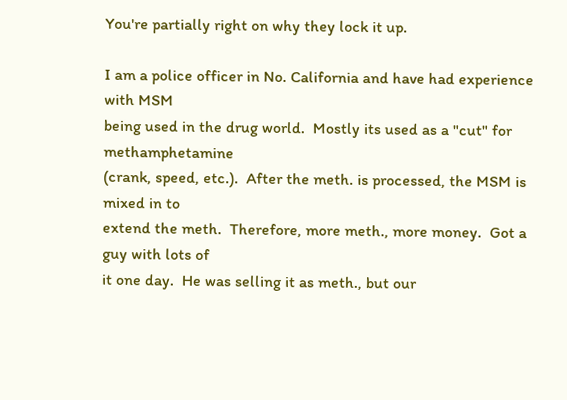You're partially right on why they lock it up.

I am a police officer in No. California and have had experience with MSM
being used in the drug world.  Mostly its used as a "cut" for methamphetamine
(crank, speed, etc.).  After the meth. is processed, the MSM is mixed in to
extend the meth.  Therefore, more meth., more money.  Got a guy with lots of
it one day.  He was selling it as meth., but our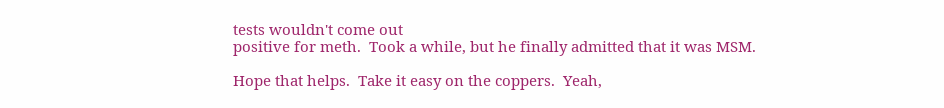tests wouldn't come out
positive for meth.  Took a while, but he finally admitted that it was MSM.

Hope that helps.  Take it easy on the coppers.  Yeah,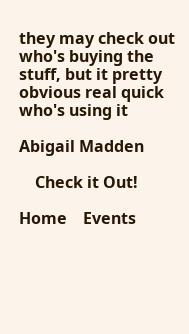they may check out
who's buying the stuff, but it pretty obvious real quick who's using it

Abigail Madden

    Check it Out!

Home    Events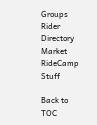Groups    Rider Directory    Market    RideCamp    Stuff

Back to TOC